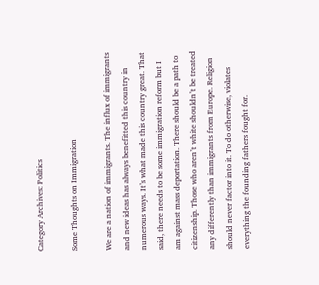Category Archives: Politics

Some Thoughts on Immigration

We are a nation of immigrants. The influx of immigrants and new ideas has always benefitted this country in numerous ways. It’s what made this country great. That said, there needs to be some immigration reform but I am against mass deportation. There should be a path to citizenship. Those who aren’t white shouldn’t be treated any differently than immigrants from Europe. Religion should never factor into it. To do otherwise, violates everything the founding fathers fought for.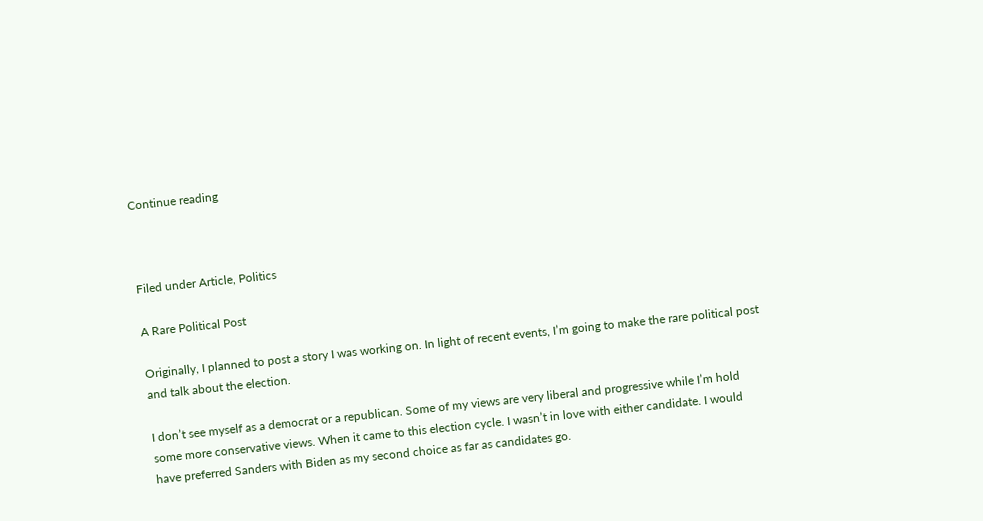Continue reading



Filed under Article, Politics

A Rare Political Post

Originally, I planned to post a story I was working on. In light of recent events, I’m going to make the rare political post and talk about the election.

I don’t see myself as a democrat or a republican. Some of my views are very liberal and progressive while I’m hold some more conservative views. When it came to this election cycle. I wasn’t in love with either candidate. I would have preferred Sanders with Biden as my second choice as far as candidates go.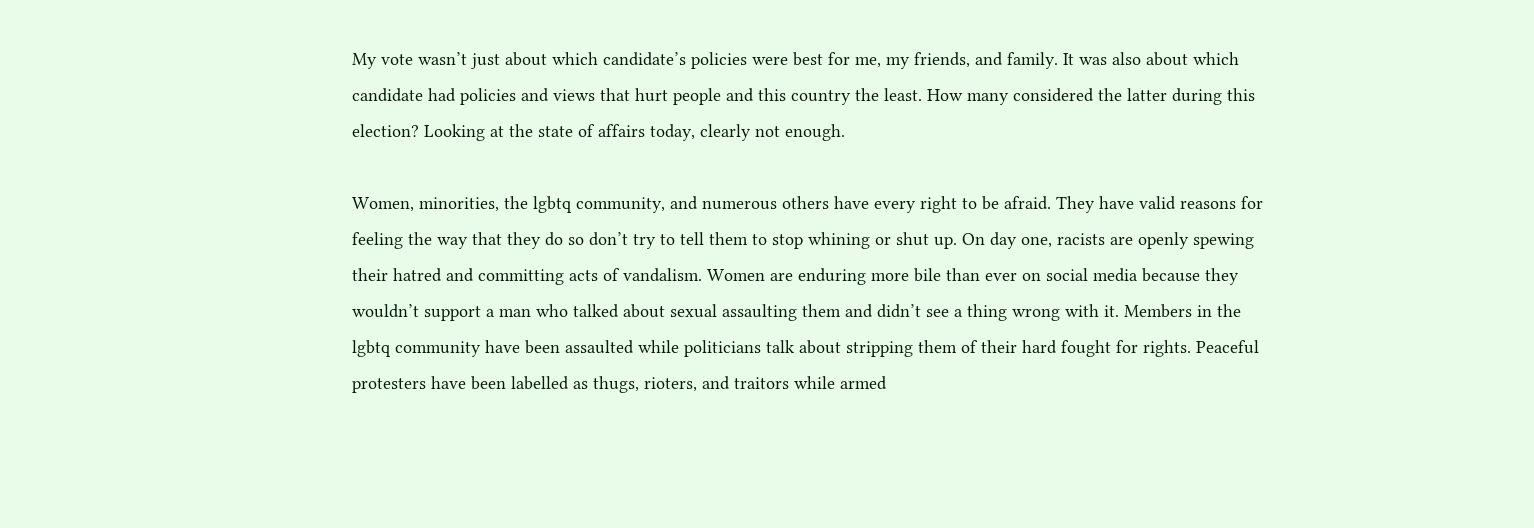My vote wasn’t just about which candidate’s policies were best for me, my friends, and family. It was also about which candidate had policies and views that hurt people and this country the least. How many considered the latter during this election? Looking at the state of affairs today, clearly not enough.

Women, minorities, the lgbtq community, and numerous others have every right to be afraid. They have valid reasons for feeling the way that they do so don’t try to tell them to stop whining or shut up. On day one, racists are openly spewing their hatred and committing acts of vandalism. Women are enduring more bile than ever on social media because they wouldn’t support a man who talked about sexual assaulting them and didn’t see a thing wrong with it. Members in the lgbtq community have been assaulted while politicians talk about stripping them of their hard fought for rights. Peaceful protesters have been labelled as thugs, rioters, and traitors while armed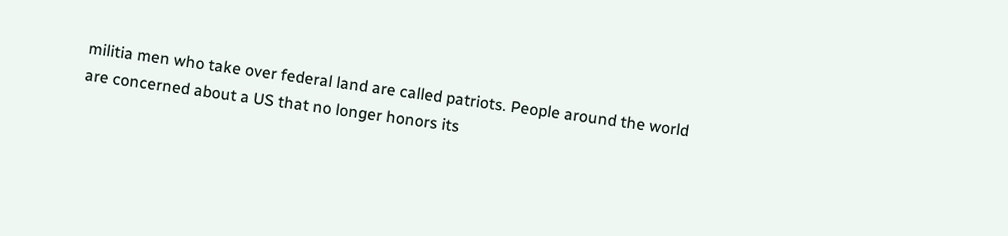militia men who take over federal land are called patriots. People around the world are concerned about a US that no longer honors its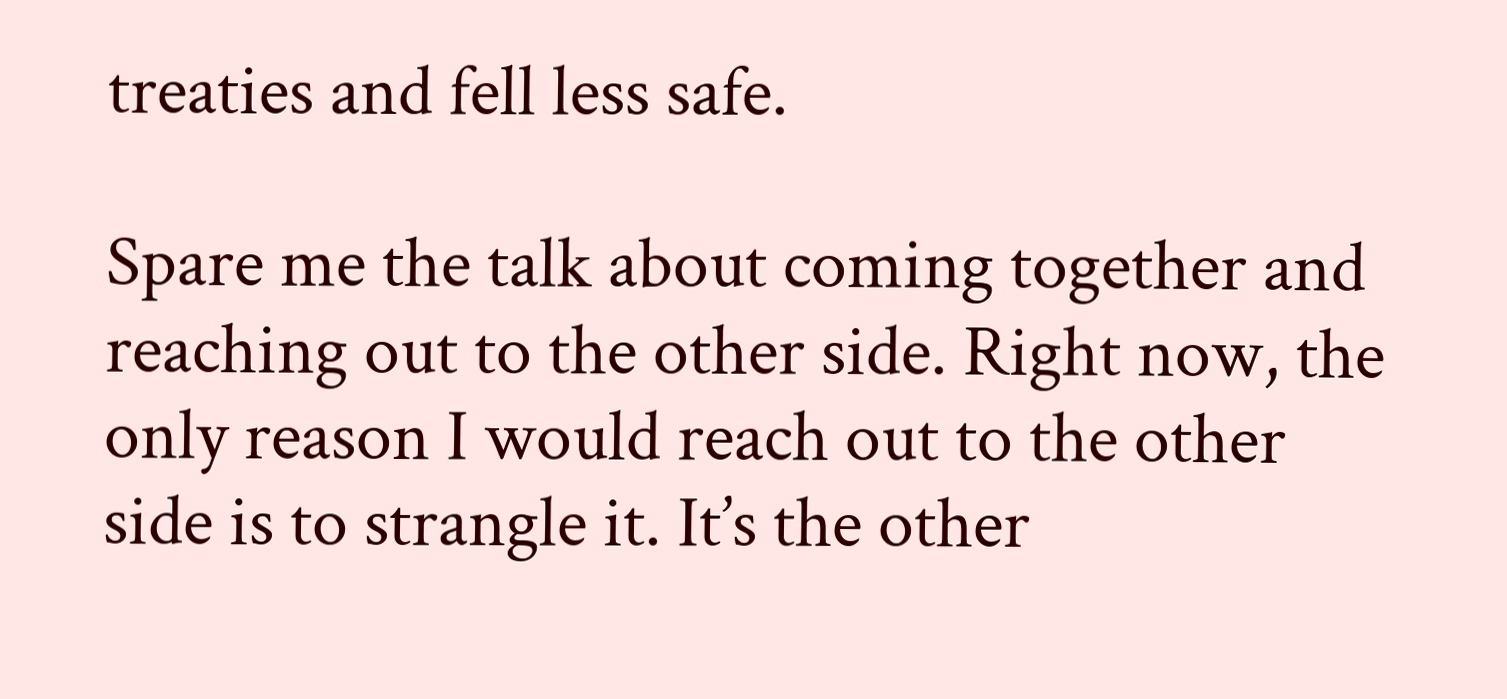treaties and fell less safe.

Spare me the talk about coming together and reaching out to the other side. Right now, the only reason I would reach out to the other side is to strangle it. It’s the other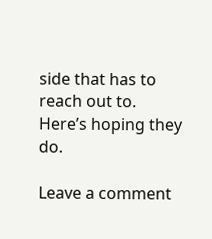side that has to reach out to. Here’s hoping they do.

Leave a comment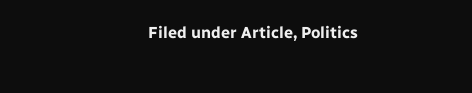Filed under Article, Politics